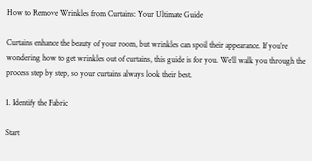How to Remove Wrinkles from Curtains: Your Ultimate Guide

Curtains enhance the beauty of your room, but wrinkles can spoil their appearance. If you’re wondering how to get wrinkles out of curtains, this guide is for you. We’ll walk you through the process step by step, so your curtains always look their best.

1. Identify the Fabric

Start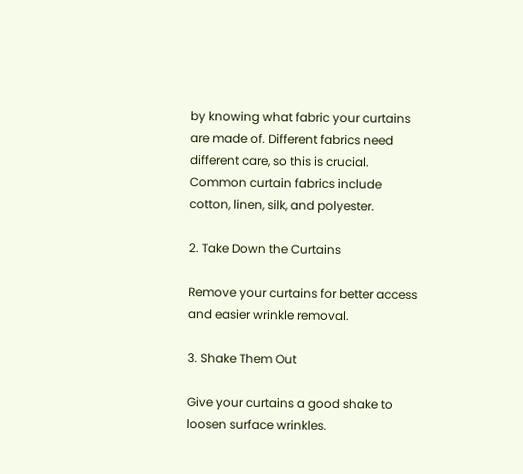by knowing what fabric your curtains are made of. Different fabrics need different care, so this is crucial. Common curtain fabrics include cotton, linen, silk, and polyester.

2. Take Down the Curtains

Remove your curtains for better access and easier wrinkle removal.

3. Shake Them Out

Give your curtains a good shake to loosen surface wrinkles.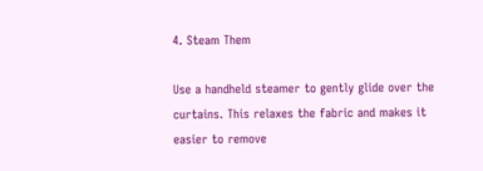4. Steam Them

Use a handheld steamer to gently glide over the curtains. This relaxes the fabric and makes it easier to remove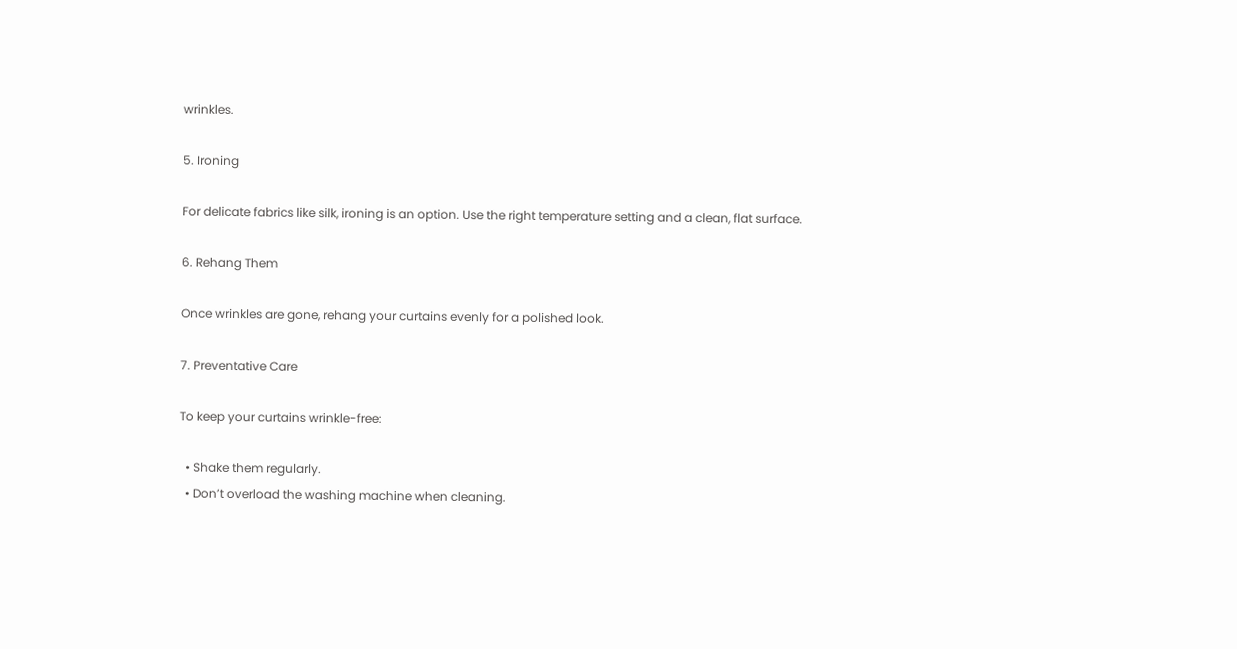wrinkles.

5. Ironing

For delicate fabrics like silk, ironing is an option. Use the right temperature setting and a clean, flat surface.

6. Rehang Them

Once wrinkles are gone, rehang your curtains evenly for a polished look.

7. Preventative Care

To keep your curtains wrinkle-free:

  • Shake them regularly.
  • Don’t overload the washing machine when cleaning.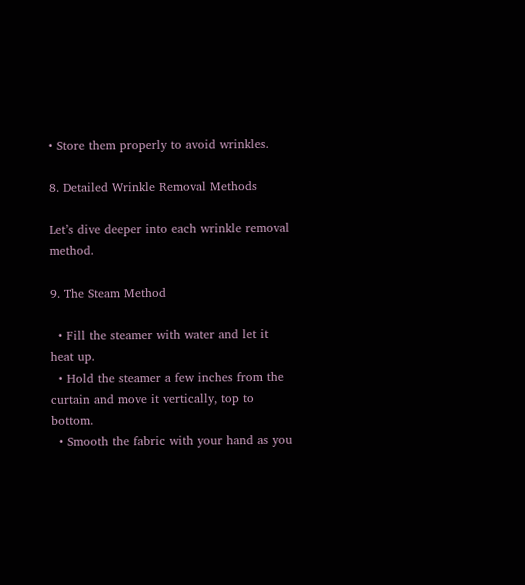• Store them properly to avoid wrinkles.

8. Detailed Wrinkle Removal Methods

Let’s dive deeper into each wrinkle removal method.

9. The Steam Method

  • Fill the steamer with water and let it heat up.
  • Hold the steamer a few inches from the curtain and move it vertically, top to bottom.
  • Smooth the fabric with your hand as you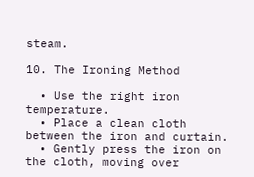steam.

10. The Ironing Method

  • Use the right iron temperature.
  • Place a clean cloth between the iron and curtain.
  • Gently press the iron on the cloth, moving over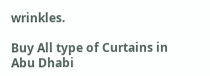wrinkles.

Buy All type of Curtains in Abu Dhabi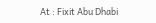At : Fixit Abu Dhabi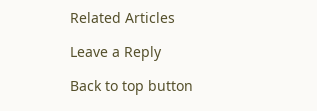Related Articles

Leave a Reply

Back to top button